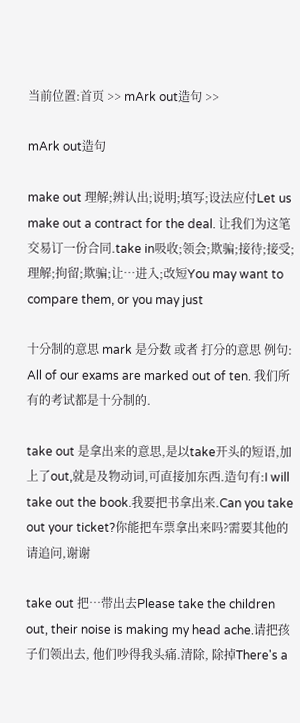当前位置:首页 >> mArk out造句 >>

mArk out造句

make out 理解;辨认出;说明;填写;设法应付Let us make out a contract for the deal. 让我们为这笔交易订一份合同.take in吸收;领会;欺骗;接待;接受;理解;拘留;欺骗;让…进入;改短You may want to compare them, or you may just

十分制的意思 mark 是分数 或者 打分的意思 例句: All of our exams are marked out of ten. 我们所有的考试都是十分制的.

take out 是拿出来的意思,是以take开头的短语,加上了out,就是及物动词,可直接加东西.造句有:I will take out the book.我要把书拿出来.Can you take out your ticket?你能把车票拿出来吗?需要其他的请追问,谢谢

take out 把…带出去Please take the children out, their noise is making my head ache.请把孩子们领出去, 他们吵得我头痛.清除, 除掉There's a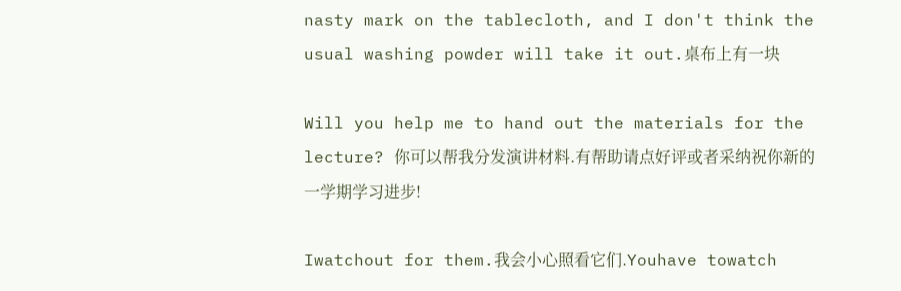nasty mark on the tablecloth, and I don't think the usual washing powder will take it out.桌布上有一块

Will you help me to hand out the materials for the lecture? 你可以帮我分发演讲材料.有帮助请点好评或者采纳祝你新的一学期学习进步!

Iwatchout for them.我会小心照看它们.Youhave towatch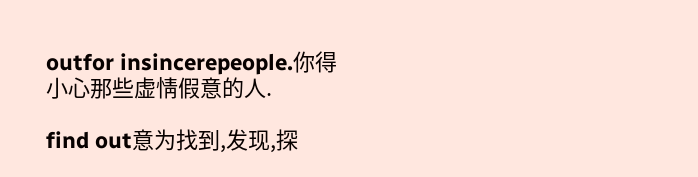outfor insincerepeople.你得小心那些虚情假意的人.

find out意为找到,发现,探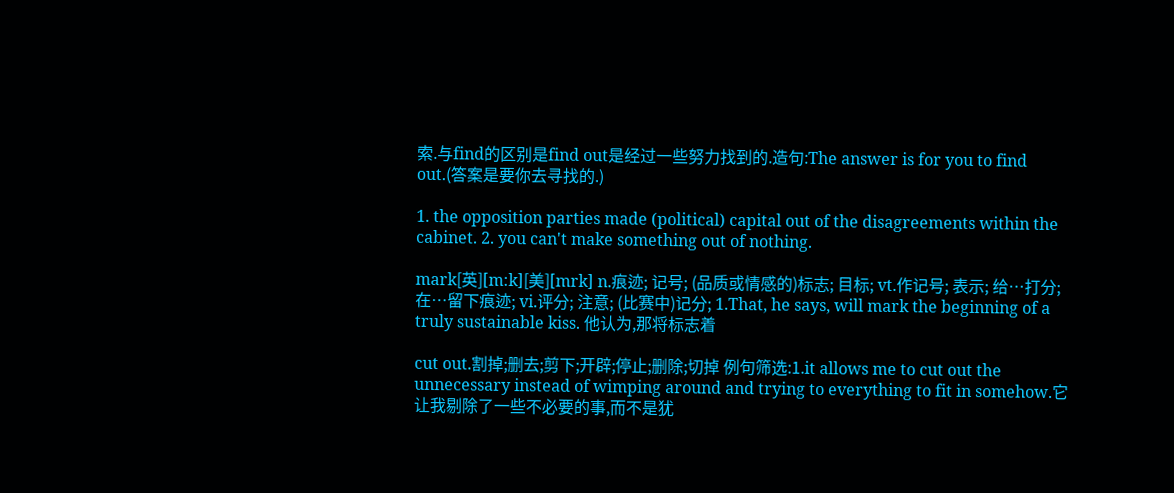索.与find的区别是find out是经过一些努力找到的.造句:The answer is for you to find out.(答案是要你去寻找的.)

1. the opposition parties made (political) capital out of the disagreements within the cabinet. 2. you can't make something out of nothing.

mark[英][m:k][美][mrk] n.痕迹; 记号; (品质或情感的)标志; 目标; vt.作记号; 表示; 给…打分; 在…留下痕迹; vi.评分; 注意; (比赛中)记分; 1.That, he says, will mark the beginning of a truly sustainable kiss. 他认为,那将标志着

cut out.割掉;删去;剪下;开辟;停止;删除;切掉 例句筛选:1.it allows me to cut out the unnecessary instead of wimping around and trying to everything to fit in somehow.它让我剔除了一些不必要的事,而不是犹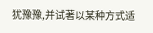犹豫豫,并试著以某种方式适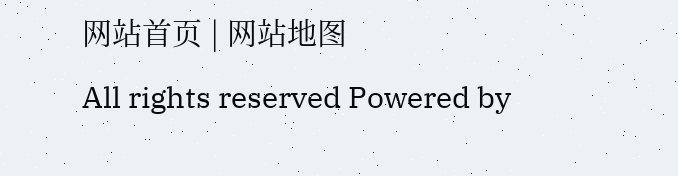网站首页 | 网站地图
All rights reserved Powered by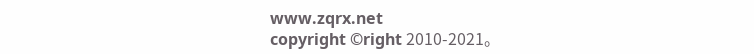www.zqrx.net
copyright ©right 2010-2021。